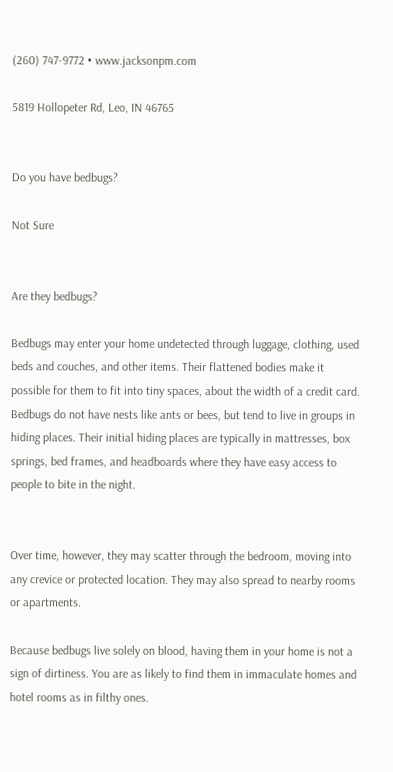(260) 747-9772 • www.jacksonpm.com

5819 Hollopeter Rd, Leo, IN 46765


Do you have bedbugs?

Not Sure


Are they bedbugs?

Bedbugs may enter your home undetected through luggage, clothing, used beds and couches, and other items. Their flattened bodies make it possible for them to fit into tiny spaces, about the width of a credit card.  Bedbugs do not have nests like ants or bees, but tend to live in groups in hiding places. Their initial hiding places are typically in mattresses, box springs, bed frames, and headboards where they have easy access to people to bite in the night.


Over time, however, they may scatter through the bedroom, moving into any crevice or protected location. They may also spread to nearby rooms or apartments.

Because bedbugs live solely on blood, having them in your home is not a sign of dirtiness. You are as likely to find them in immaculate homes and hotel rooms as in filthy ones.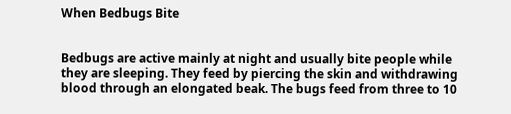When Bedbugs Bite


Bedbugs are active mainly at night and usually bite people while they are sleeping. They feed by piercing the skin and withdrawing blood through an elongated beak. The bugs feed from three to 10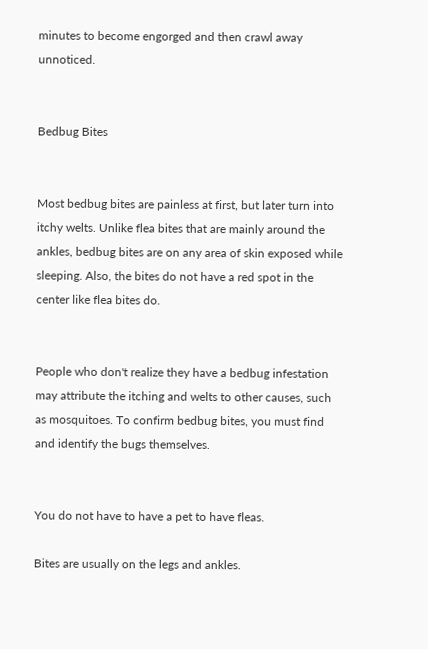minutes to become engorged and then crawl away unnoticed.


Bedbug Bites


Most bedbug bites are painless at first, but later turn into itchy welts. Unlike flea bites that are mainly around the ankles, bedbug bites are on any area of skin exposed while sleeping. Also, the bites do not have a red spot in the center like flea bites do.


People who don't realize they have a bedbug infestation may attribute the itching and welts to other causes, such as mosquitoes. To confirm bedbug bites, you must find and identify the bugs themselves.


You do not have to have a pet to have fleas.

Bites are usually on the legs and ankles.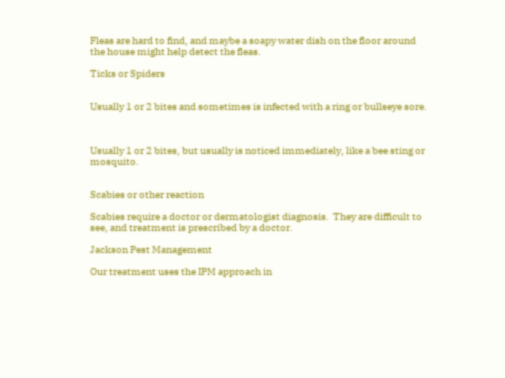Fleas are hard to find, and maybe a soapy water dish on the floor around the house might help detect the fleas.

Ticks or Spiders


Usually 1 or 2 bites and sometimes is infected with a ring or bullseye sore.



Usually 1 or 2 bites, but usually is noticed immediately, like a bee sting or mosquito.


Scabies or other reaction

Scabies require a doctor or dermatologist diagnosis.  They are difficult to see, and treatment is prescribed by a doctor.

Jackson Pest Management

Our treatment uses the IPM approach in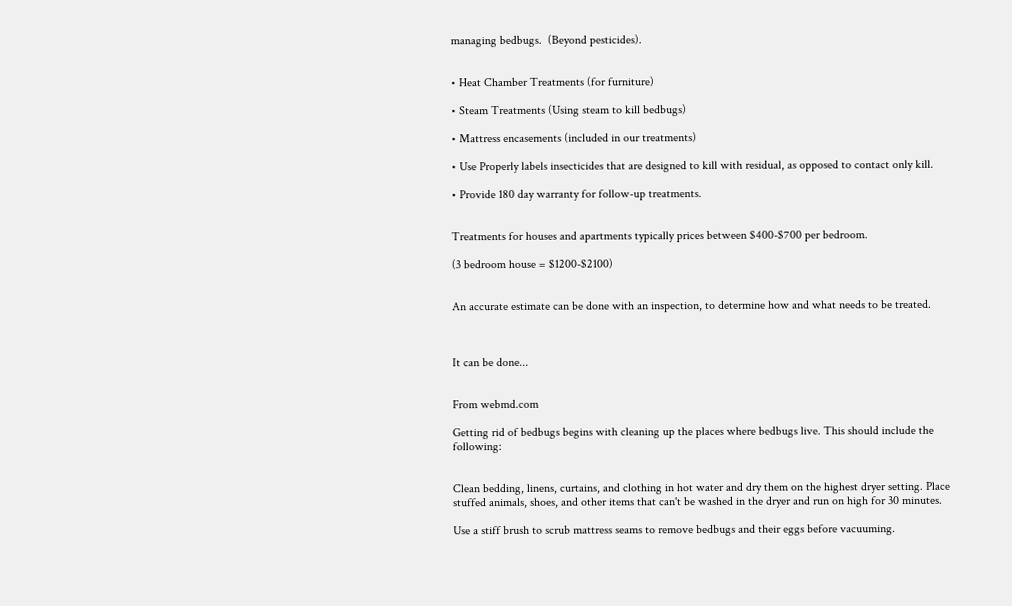managing bedbugs.  (Beyond pesticides).


• Heat Chamber Treatments (for furniture)

• Steam Treatments (Using steam to kill bedbugs)

• Mattress encasements (included in our treatments)

• Use Properly labels insecticides that are designed to kill with residual, as opposed to contact only kill.

• Provide 180 day warranty for follow-up treatments.


Treatments for houses and apartments typically prices between $400-$700 per bedroom.

(3 bedroom house = $1200-$2100)


An accurate estimate can be done with an inspection, to determine how and what needs to be treated.



It can be done...


From webmd.com

Getting rid of bedbugs begins with cleaning up the places where bedbugs live. This should include the following:


Clean bedding, linens, curtains, and clothing in hot water and dry them on the highest dryer setting. Place stuffed animals, shoes, and other items that can't be washed in the dryer and run on high for 30 minutes.

Use a stiff brush to scrub mattress seams to remove bedbugs and their eggs before vacuuming.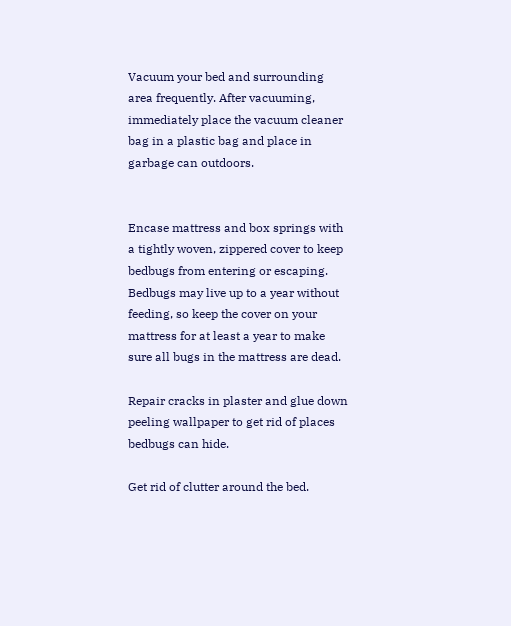Vacuum your bed and surrounding area frequently. After vacuuming, immediately place the vacuum cleaner bag in a plastic bag and place in garbage can outdoors.


Encase mattress and box springs with a tightly woven, zippered cover to keep bedbugs from entering or escaping. Bedbugs may live up to a year without feeding, so keep the cover on your mattress for at least a year to make sure all bugs in the mattress are dead.

Repair cracks in plaster and glue down peeling wallpaper to get rid of places bedbugs can hide.

Get rid of clutter around the bed.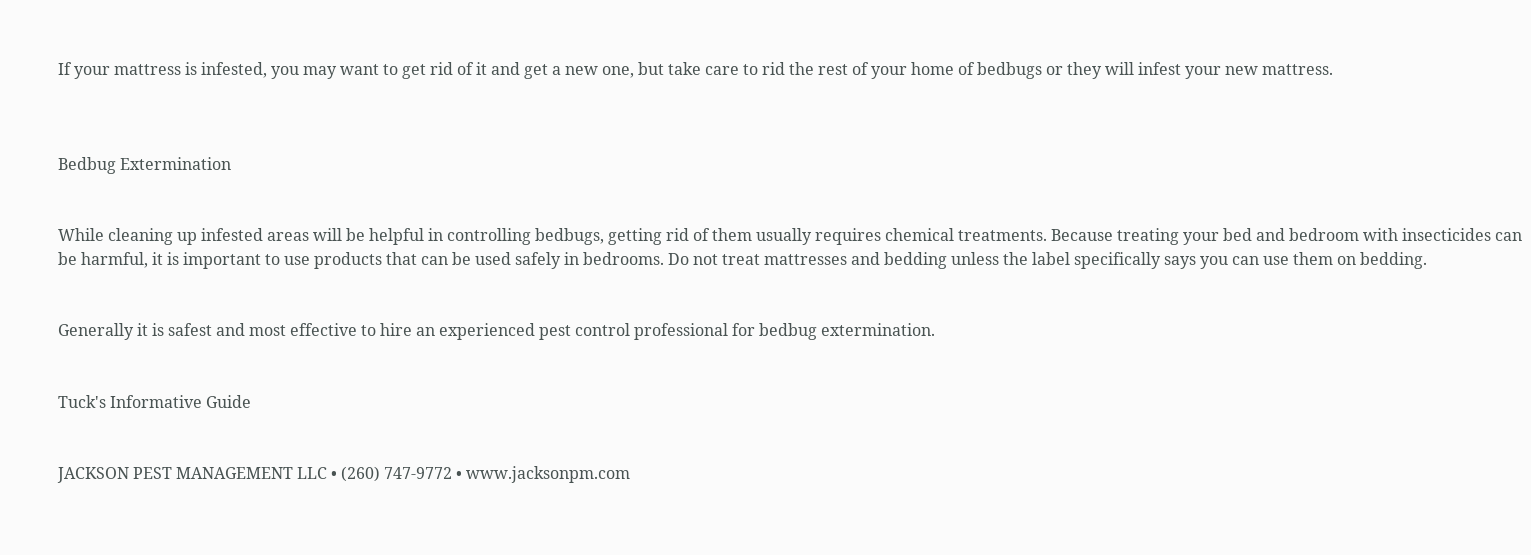If your mattress is infested, you may want to get rid of it and get a new one, but take care to rid the rest of your home of bedbugs or they will infest your new mattress.



Bedbug Extermination


While cleaning up infested areas will be helpful in controlling bedbugs, getting rid of them usually requires chemical treatments. Because treating your bed and bedroom with insecticides can be harmful, it is important to use products that can be used safely in bedrooms. Do not treat mattresses and bedding unless the label specifically says you can use them on bedding.


Generally it is safest and most effective to hire an experienced pest control professional for bedbug extermination.


Tuck's Informative Guide


JACKSON PEST MANAGEMENT LLC • (260) 747-9772 • www.jacksonpm.com